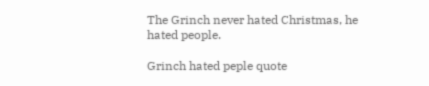The Grinch never hated Christmas, he hated people.

Grinch hated peple quote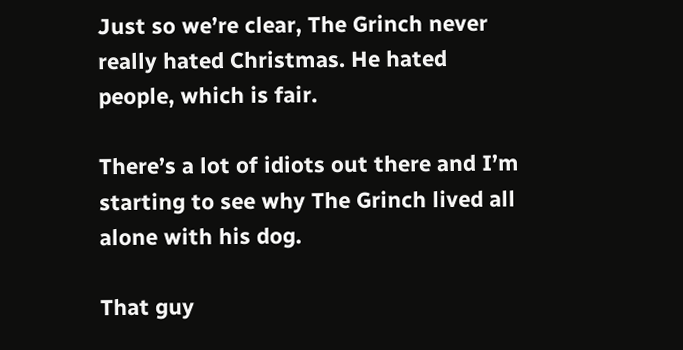Just so we’re clear, The Grinch never really hated Christmas. He hated people, which is fair.

There’s a lot of idiots out there and I’m starting to see why The Grinch lived all alone with his dog.

That guy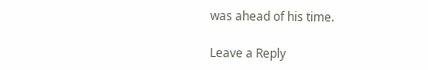was ahead of his time.

Leave a Reply